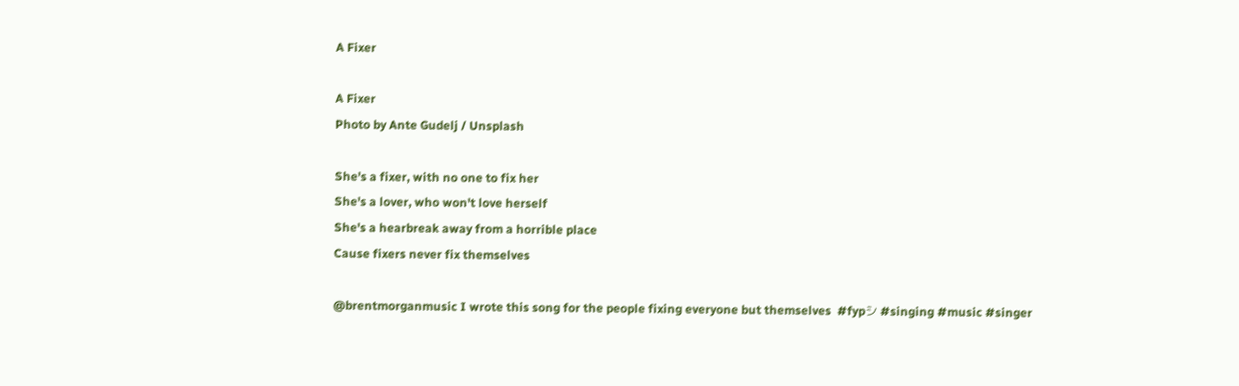A Fixer

A Fixer
Photo by Ante Gudelj / Unsplash

She's a fixer, with no one to fix her
She's a lover, who won't love herself
She's a hearbreak away from a horrible place
Cause fixers never fix themselves

@brentmorganmusic I wrote this song for the people fixing everyone but themselves  #fypシ #singing #music #singer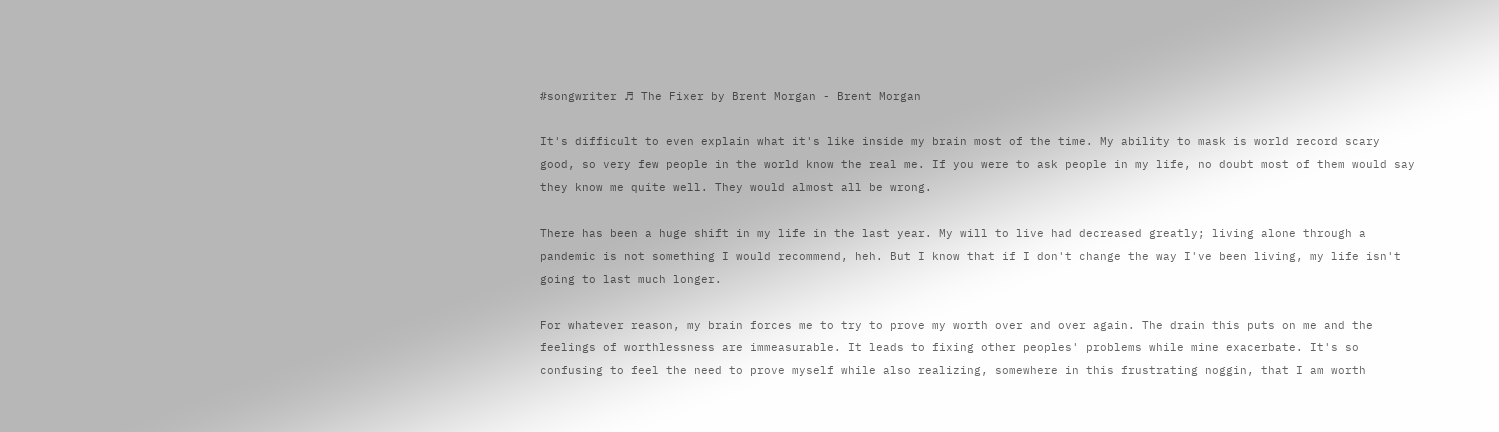#songwriter ♬ The Fixer by Brent Morgan - Brent Morgan

It's difficult to even explain what it's like inside my brain most of the time. My ability to mask is world record scary good, so very few people in the world know the real me. If you were to ask people in my life, no doubt most of them would say they know me quite well. They would almost all be wrong.

There has been a huge shift in my life in the last year. My will to live had decreased greatly; living alone through a pandemic is not something I would recommend, heh. But I know that if I don't change the way I've been living, my life isn't going to last much longer.

For whatever reason, my brain forces me to try to prove my worth over and over again. The drain this puts on me and the feelings of worthlessness are immeasurable. It leads to fixing other peoples' problems while mine exacerbate. It's so confusing to feel the need to prove myself while also realizing, somewhere in this frustrating noggin, that I am worth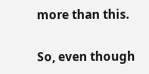more than this.

So, even though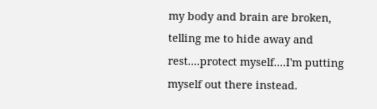my body and brain are broken, telling me to hide away and rest....protect myself....I'm putting myself out there instead.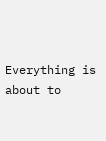Everything is about to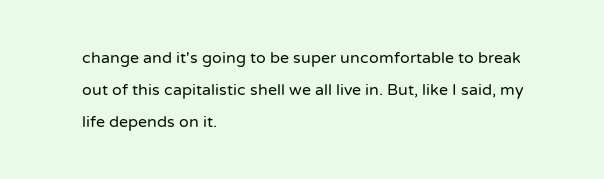change and it's going to be super uncomfortable to break out of this capitalistic shell we all live in. But, like I said, my life depends on it.